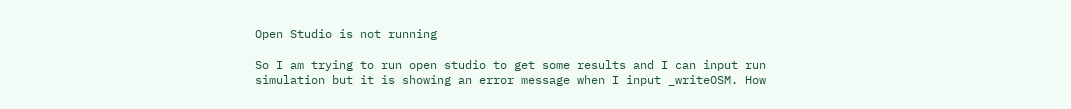Open Studio is not running

So I am trying to run open studio to get some results and I can input run simulation but it is showing an error message when I input _writeOSM. How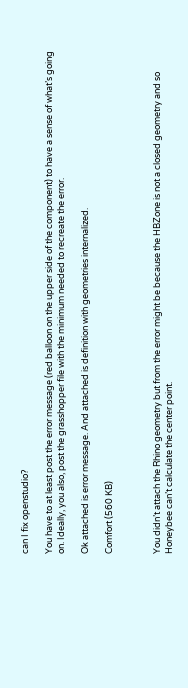can I fix openstudio?

You have to at least post the error message (red balloon on the upper side of the component) to have a sense of what’s going on. Ideally, you also, post the grasshopper file with the minimum needed to recreate the error.

Ok attached is error message. And attached is definition with geometries internalized.

Comfort (560 KB)



You didn’t attach the Rhino geometry but from the error might be because the HBZone is not a closed geometry and so Honeybee can’t calculate the center point.